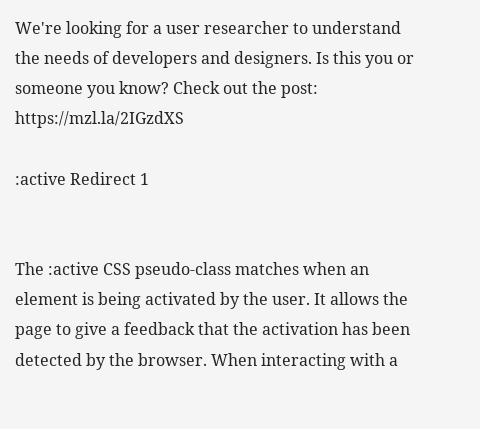We're looking for a user researcher to understand the needs of developers and designers. Is this you or someone you know? Check out the post: https://mzl.la/2IGzdXS

:active Redirect 1


The :active CSS pseudo-class matches when an element is being activated by the user. It allows the page to give a feedback that the activation has been detected by the browser. When interacting with a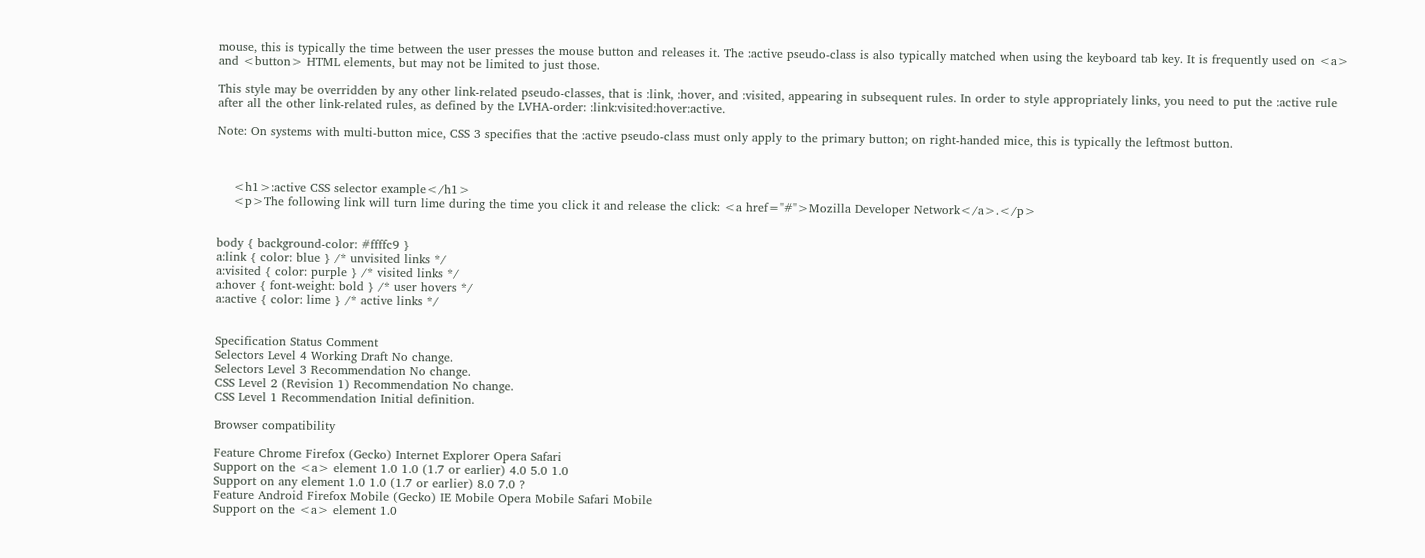mouse, this is typically the time between the user presses the mouse button and releases it. The :active pseudo-class is also typically matched when using the keyboard tab key. It is frequently used on <a> and <button> HTML elements, but may not be limited to just those.

This style may be overridden by any other link-related pseudo-classes, that is :link, :hover, and :visited, appearing in subsequent rules. In order to style appropriately links, you need to put the :active rule after all the other link-related rules, as defined by the LVHA-order: :link:visited:hover:active.

Note: On systems with multi-button mice, CSS 3 specifies that the :active pseudo-class must only apply to the primary button; on right-handed mice, this is typically the leftmost button.



    <h1>:active CSS selector example</h1>
    <p>The following link will turn lime during the time you click it and release the click: <a href="#">Mozilla Developer Network</a>.</p>


body { background-color: #ffffc9 }
a:link { color: blue } /* unvisited links */
a:visited { color: purple } /* visited links */
a:hover { font-weight: bold } /* user hovers */
a:active { color: lime } /* active links */


Specification Status Comment
Selectors Level 4 Working Draft No change.
Selectors Level 3 Recommendation No change.
CSS Level 2 (Revision 1) Recommendation No change.
CSS Level 1 Recommendation Initial definition.

Browser compatibility

Feature Chrome Firefox (Gecko) Internet Explorer Opera Safari
Support on the <a> element 1.0 1.0 (1.7 or earlier) 4.0 5.0 1.0
Support on any element 1.0 1.0 (1.7 or earlier) 8.0 7.0 ?
Feature Android Firefox Mobile (Gecko) IE Mobile Opera Mobile Safari Mobile
Support on the <a> element 1.0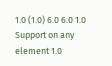1.0 (1.0) 6.0 6.0 1.0
Support on any element 1.0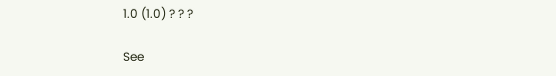1.0 (1.0) ? ? ?

See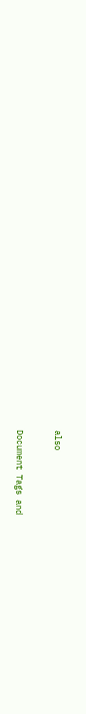also

Document Tags and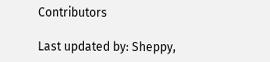Contributors

Last updated by: Sheppy,